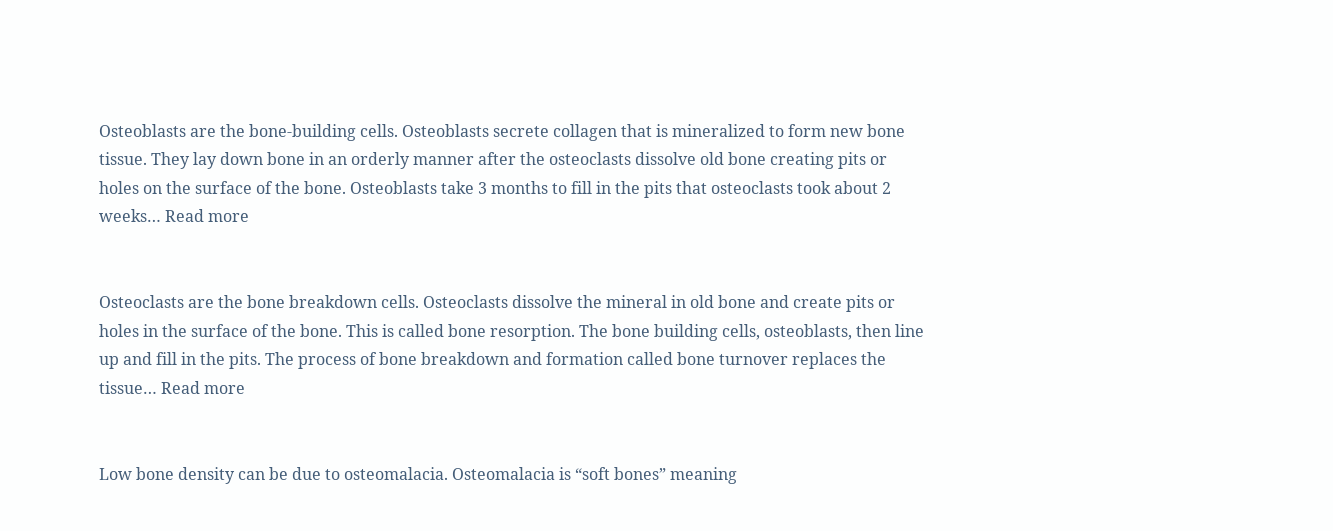Osteoblasts are the bone-building cells. Osteoblasts secrete collagen that is mineralized to form new bone tissue. They lay down bone in an orderly manner after the osteoclasts dissolve old bone creating pits or holes on the surface of the bone. Osteoblasts take 3 months to fill in the pits that osteoclasts took about 2 weeks… Read more


Osteoclasts are the bone breakdown cells. Osteoclasts dissolve the mineral in old bone and create pits or holes in the surface of the bone. This is called bone resorption. The bone building cells, osteoblasts, then line up and fill in the pits. The process of bone breakdown and formation called bone turnover replaces the tissue… Read more


Low bone density can be due to osteomalacia. Osteomalacia is “soft bones” meaning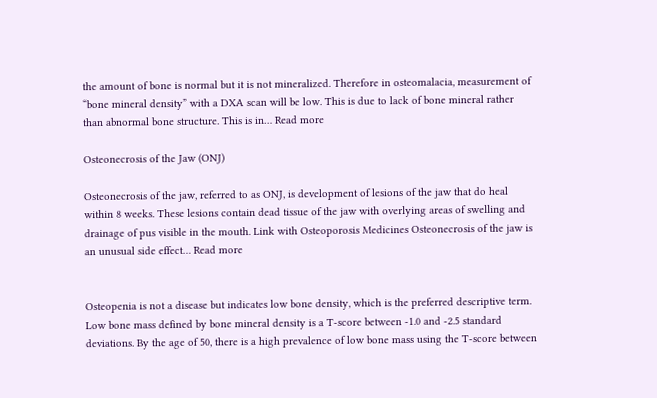the amount of bone is normal but it is not mineralized. Therefore in osteomalacia, measurement of “bone mineral density” with a DXA scan will be low. This is due to lack of bone mineral rather than abnormal bone structure. This is in… Read more

Osteonecrosis of the Jaw (ONJ)

Osteonecrosis of the jaw, referred to as ONJ, is development of lesions of the jaw that do heal within 8 weeks. These lesions contain dead tissue of the jaw with overlying areas of swelling and drainage of pus visible in the mouth. Link with Osteoporosis Medicines Osteonecrosis of the jaw is an unusual side effect… Read more


Osteopenia is not a disease but indicates low bone density, which is the preferred descriptive term. Low bone mass defined by bone mineral density is a T-score between -1.0 and -2.5 standard deviations. By the age of 50, there is a high prevalence of low bone mass using the T-score between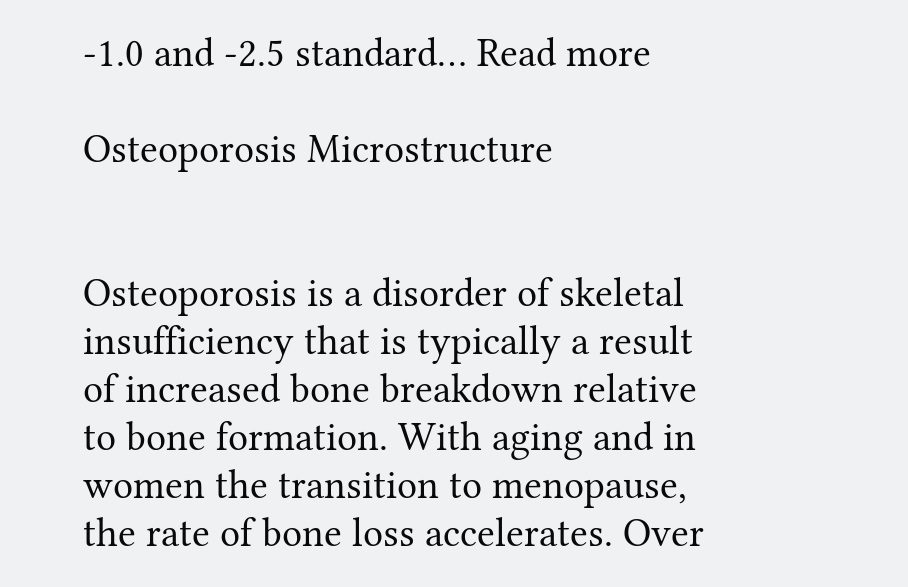-1.0 and -2.5 standard… Read more

Osteoporosis Microstructure


Osteoporosis is a disorder of skeletal insufficiency that is typically a result of increased bone breakdown relative to bone formation. With aging and in women the transition to menopause, the rate of bone loss accelerates. Over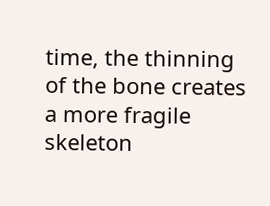time, the thinning of the bone creates a more fragile skeleton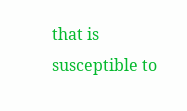that is susceptible to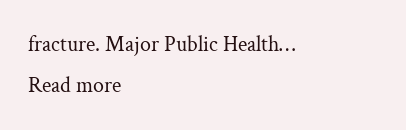fracture. Major Public Health… Read more